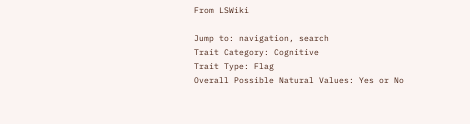From LSWiki

Jump to: navigation, search
Trait Category: Cognitive
Trait Type: Flag
Overall Possible Natural Values: Yes or No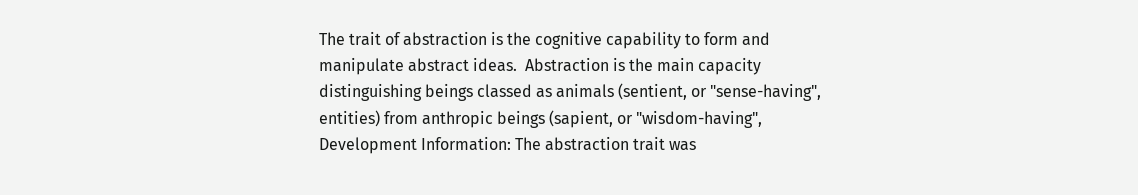The trait of abstraction is the cognitive capability to form and manipulate abstract ideas.  Abstraction is the main capacity
distinguishing beings classed as animals (sentient, or "sense-having", entities) from anthropic beings (sapient, or "wisdom-having",
Development Information: The abstraction trait was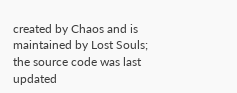created by Chaos and is maintained by Lost Souls; the source code was last updated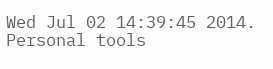Wed Jul 02 14:39:45 2014.
Personal tools